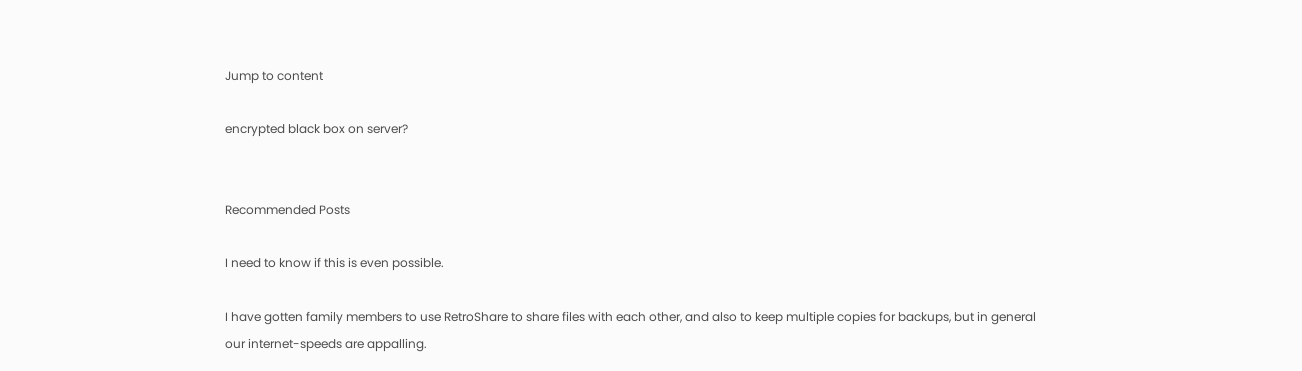Jump to content

encrypted black box on server?


Recommended Posts

I need to know if this is even possible.

I have gotten family members to use RetroShare to share files with each other, and also to keep multiple copies for backups, but in general our internet-speeds are appalling.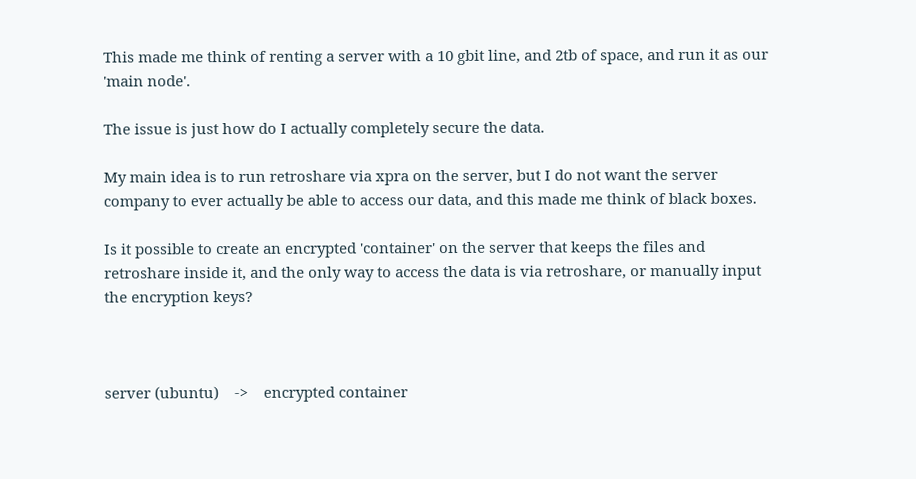This made me think of renting a server with a 10 gbit line, and 2tb of space, and run it as our 'main node'.

The issue is just how do I actually completely secure the data.

My main idea is to run retroshare via xpra on the server, but I do not want the server company to ever actually be able to access our data, and this made me think of black boxes.

Is it possible to create an encrypted 'container' on the server that keeps the files and retroshare inside it, and the only way to access the data is via retroshare, or manually input the encryption keys?



server (ubuntu)    ->    encrypted container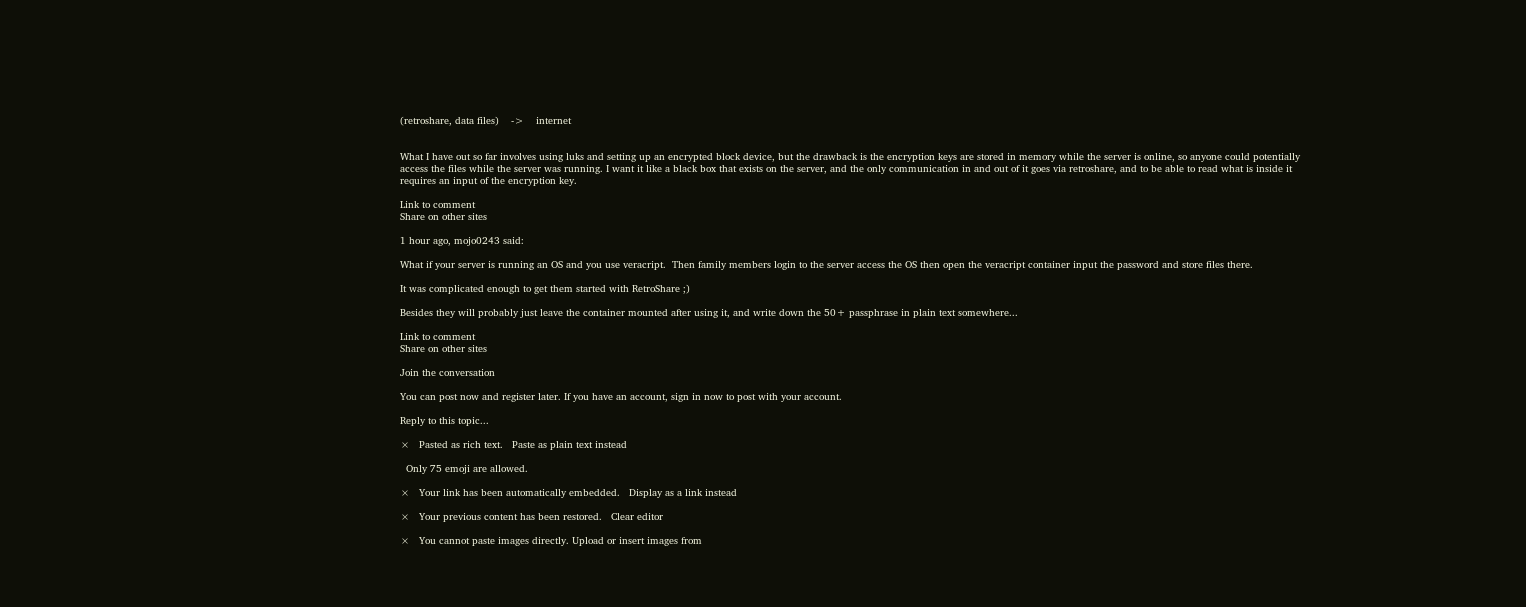(retroshare, data files)    ->    internet


What I have out so far involves using luks and setting up an encrypted block device, but the drawback is the encryption keys are stored in memory while the server is online, so anyone could potentially access the files while the server was running. I want it like a black box that exists on the server, and the only communication in and out of it goes via retroshare, and to be able to read what is inside it requires an input of the encryption key.

Link to comment
Share on other sites

1 hour ago, mojo0243 said:

What if your server is running an OS and you use veracript.  Then family members login to the server access the OS then open the veracript container input the password and store files there.

It was complicated enough to get them started with RetroShare ;)

Besides they will probably just leave the container mounted after using it, and write down the 50+ passphrase in plain text somewhere...

Link to comment
Share on other sites

Join the conversation

You can post now and register later. If you have an account, sign in now to post with your account.

Reply to this topic...

×   Pasted as rich text.   Paste as plain text instead

  Only 75 emoji are allowed.

×   Your link has been automatically embedded.   Display as a link instead

×   Your previous content has been restored.   Clear editor

×   You cannot paste images directly. Upload or insert images from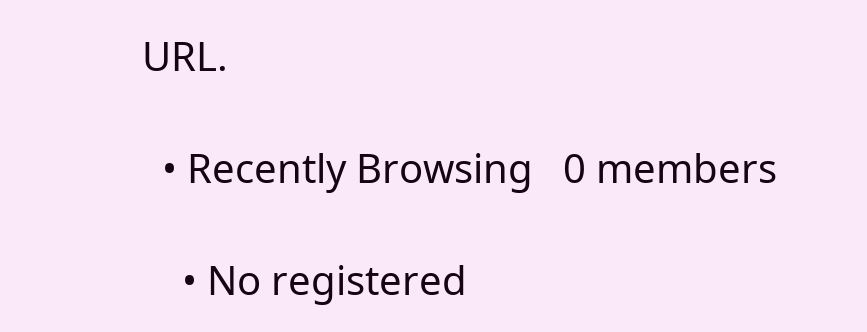URL.

  • Recently Browsing   0 members

    • No registered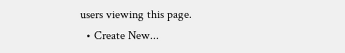users viewing this page.
  • Create New...